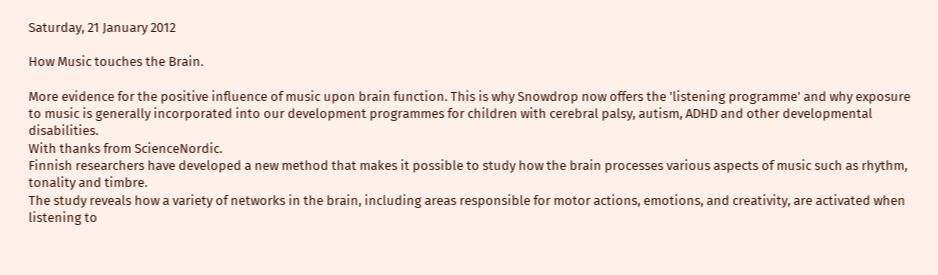Saturday, 21 January 2012

How Music touches the Brain.

More evidence for the positive influence of music upon brain function. This is why Snowdrop now offers the 'listening programme' and why exposure to music is generally incorporated into our development programmes for children with cerebral palsy, autism, ADHD and other developmental disabilities.
With thanks from ScienceNordic.
Finnish researchers have developed a new method that makes it possible to study how the brain processes various aspects of music such as rhythm, tonality and timbre.
The study reveals how a variety of networks in the brain, including areas responsible for motor actions, emotions, and creativity, are activated when listening to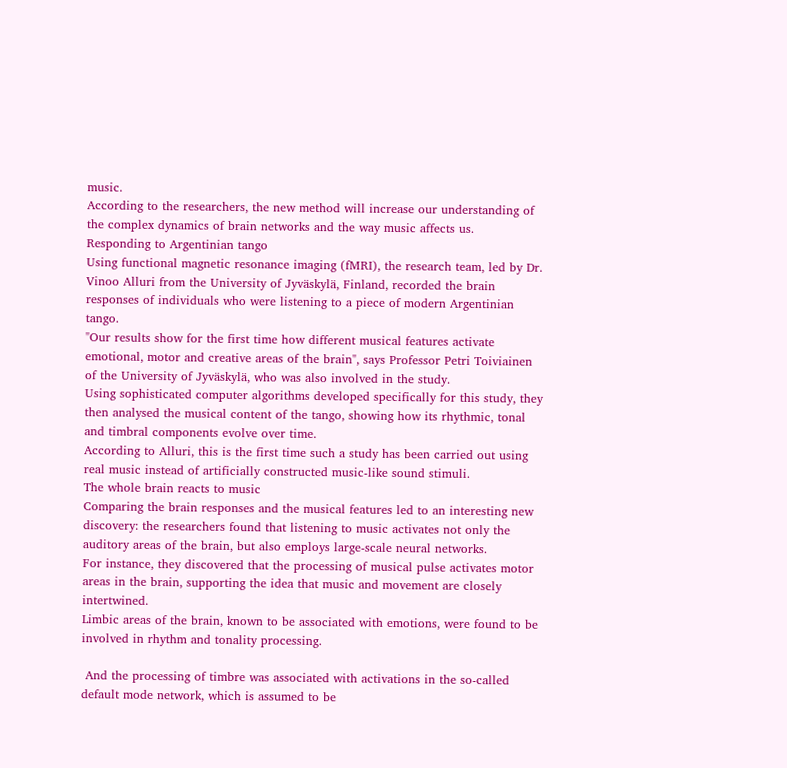music.
According to the researchers, the new method will increase our understanding of the complex dynamics of brain networks and the way music affects us.
Responding to Argentinian tango
Using functional magnetic resonance imaging (fMRI), the research team, led by Dr. Vinoo Alluri from the University of Jyväskylä, Finland, recorded the brain responses of individuals who were listening to a piece of modern Argentinian tango.
"Our results show for the first time how different musical features activate emotional, motor and creative areas of the brain", says Professor Petri Toiviainen of the University of Jyväskylä, who was also involved in the study.
Using sophisticated computer algorithms developed specifically for this study, they then analysed the musical content of the tango, showing how its rhythmic, tonal and timbral components evolve over time.
According to Alluri, this is the first time such a study has been carried out using real music instead of artificially constructed music-like sound stimuli.
The whole brain reacts to music
Comparing the brain responses and the musical features led to an interesting new discovery: the researchers found that listening to music activates not only the auditory areas of the brain, but also employs large-scale neural networks.
For instance, they discovered that the processing of musical pulse activates motor areas in the brain, supporting the idea that music and movement are closely intertwined.
Limbic areas of the brain, known to be associated with emotions, were found to be involved in rhythm and tonality processing.

 And the processing of timbre was associated with activations in the so-called default mode network, which is assumed to be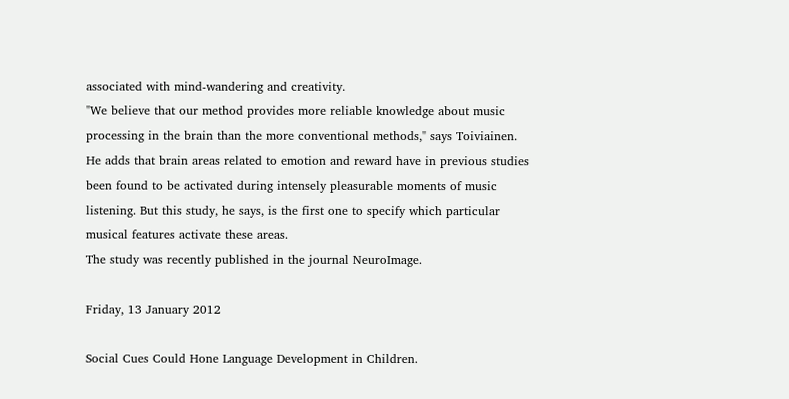associated with mind-wandering and creativity.
"We believe that our method provides more reliable knowledge about music processing in the brain than the more conventional methods," says Toiviainen.
He adds that brain areas related to emotion and reward have in previous studies been found to be activated during intensely pleasurable moments of music listening. But this study, he says, is the first one to specify which particular musical features activate these areas.
The study was recently published in the journal NeuroImage.

Friday, 13 January 2012

Social Cues Could Hone Language Development in Children.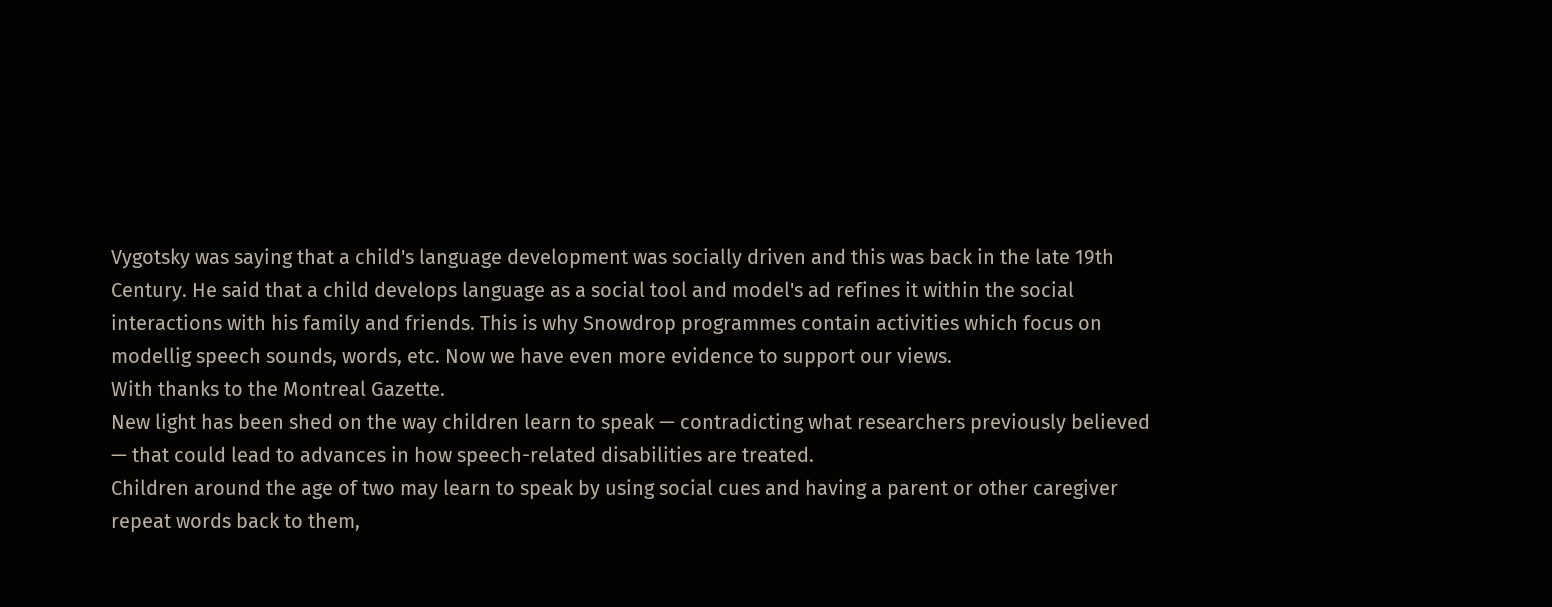Vygotsky was saying that a child's language development was socially driven and this was back in the late 19th Century. He said that a child develops language as a social tool and model's ad refines it within the social interactions with his family and friends. This is why Snowdrop programmes contain activities which focus on modellig speech sounds, words, etc. Now we have even more evidence to support our views.
With thanks to the Montreal Gazette.
New light has been shed on the way children learn to speak — contradicting what researchers previously believed — that could lead to advances in how speech-related disabilities are treated.
Children around the age of two may learn to speak by using social cues and having a parent or other caregiver repeat words back to them,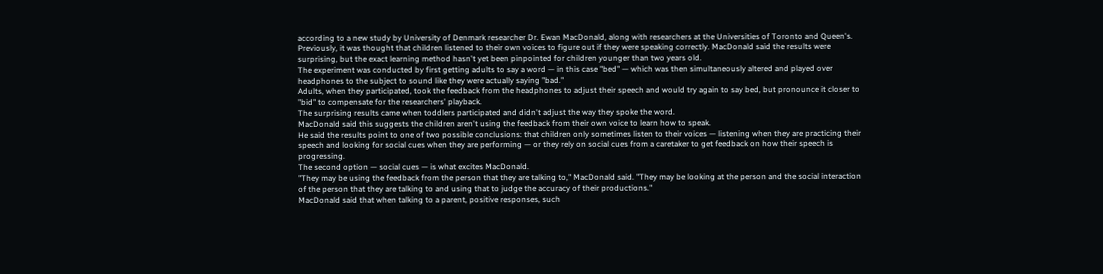according to a new study by University of Denmark researcher Dr. Ewan MacDonald, along with researchers at the Universities of Toronto and Queen's.
Previously, it was thought that children listened to their own voices to figure out if they were speaking correctly. MacDonald said the results were surprising, but the exact learning method hasn't yet been pinpointed for children younger than two years old.
The experiment was conducted by first getting adults to say a word — in this case "bed" — which was then simultaneously altered and played over headphones to the subject to sound like they were actually saying "bad."
Adults, when they participated, took the feedback from the headphones to adjust their speech and would try again to say bed, but pronounce it closer to "bid" to compensate for the researchers' playback.
The surprising results came when toddlers participated and didn't adjust the way they spoke the word.
MacDonald said this suggests the children aren't using the feedback from their own voice to learn how to speak.
He said the results point to one of two possible conclusions: that children only sometimes listen to their voices — listening when they are practicing their speech and looking for social cues when they are performing — or they rely on social cues from a caretaker to get feedback on how their speech is progressing.
The second option — social cues — is what excites MacDonald.
"They may be using the feedback from the person that they are talking to," MacDonald said. "They may be looking at the person and the social interaction of the person that they are talking to and using that to judge the accuracy of their productions."
MacDonald said that when talking to a parent, positive responses, such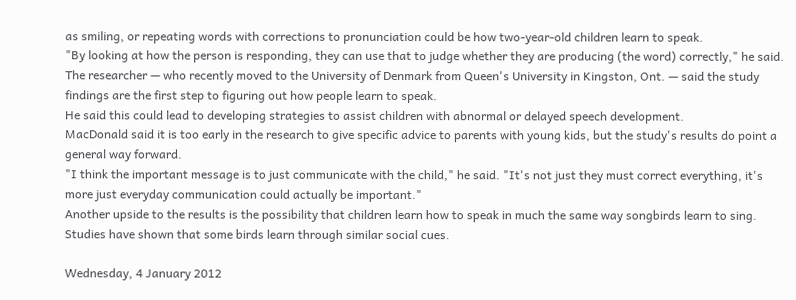as smiling, or repeating words with corrections to pronunciation could be how two-year-old children learn to speak.
"By looking at how the person is responding, they can use that to judge whether they are producing (the word) correctly," he said.
The researcher — who recently moved to the University of Denmark from Queen's University in Kingston, Ont. — said the study findings are the first step to figuring out how people learn to speak.
He said this could lead to developing strategies to assist children with abnormal or delayed speech development.
MacDonald said it is too early in the research to give specific advice to parents with young kids, but the study's results do point a general way forward.
"I think the important message is to just communicate with the child," he said. "It's not just they must correct everything, it's more just everyday communication could actually be important."
Another upside to the results is the possibility that children learn how to speak in much the same way songbirds learn to sing. Studies have shown that some birds learn through similar social cues.

Wednesday, 4 January 2012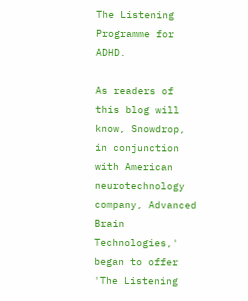The Listening Programme for ADHD.

As readers of this blog will know, Snowdrop, in conjunction with American neurotechnology company, Advanced Brain Technologies,' began to offer 'The Listening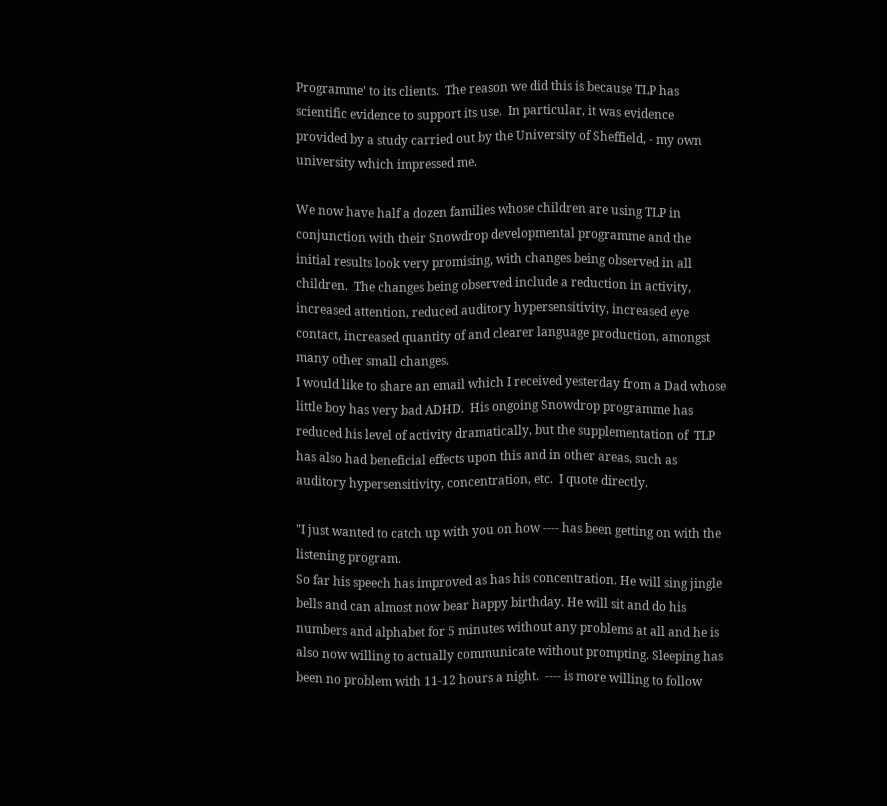Programme' to its clients.  The reason we did this is because TLP has scientific evidence to support its use.  In particular, it was evidence provided by a study carried out by the University of Sheffield, - my own university which impressed me.

We now have half a dozen families whose children are using TLP in conjunction with their Snowdrop developmental programme and the initial results look very promising, with changes being observed in all children.  The changes being observed include a reduction in activity, increased attention, reduced auditory hypersensitivity, increased eye contact, increased quantity of and clearer language production, amongst many other small changes.
I would like to share an email which I received yesterday from a Dad whose little boy has very bad ADHD.  His ongoing Snowdrop programme has reduced his level of activity dramatically, but the supplementation of  TLP has also had beneficial effects upon this and in other areas, such as auditory hypersensitivity, concentration, etc.  I quote directly.

"I just wanted to catch up with you on how ---- has been getting on with the listening program.
So far his speech has improved as has his concentration. He will sing jingle bells and can almost now bear happy birthday. He will sit and do his numbers and alphabet for 5 minutes without any problems at all and he is also now willing to actually communicate without prompting. Sleeping has been no problem with 11-12 hours a night.  ---- is more willing to follow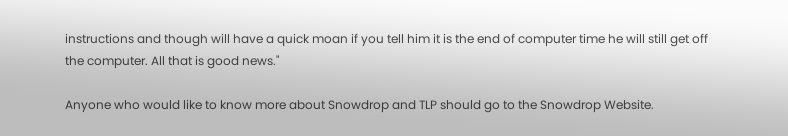instructions and though will have a quick moan if you tell him it is the end of computer time he will still get off the computer. All that is good news."

Anyone who would like to know more about Snowdrop and TLP should go to the Snowdrop Website.